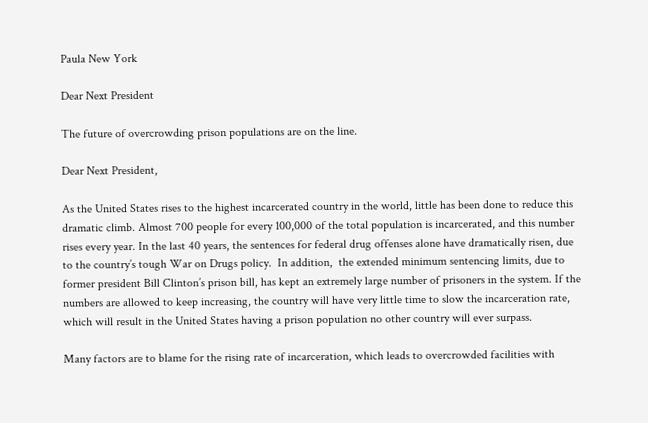Paula New York

Dear Next President

The future of overcrowding prison populations are on the line.

Dear Next President,

As the United States rises to the highest incarcerated country in the world, little has been done to reduce this dramatic climb. Almost 700 people for every 100,000 of the total population is incarcerated, and this number rises every year. In the last 40 years, the sentences for federal drug offenses alone have dramatically risen, due to the country’s tough War on Drugs policy.  In addition,  the extended minimum sentencing limits, due to former president Bill Clinton’s prison bill, has kept an extremely large number of prisoners in the system. If the numbers are allowed to keep increasing, the country will have very little time to slow the incarceration rate, which will result in the United States having a prison population no other country will ever surpass.

Many factors are to blame for the rising rate of incarceration, which leads to overcrowded facilities with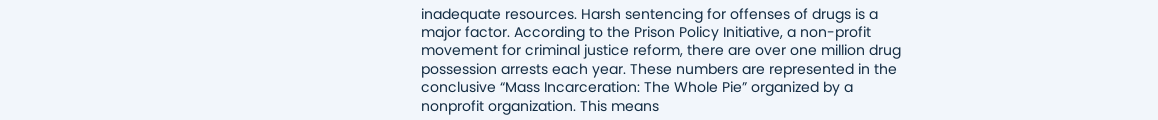inadequate resources. Harsh sentencing for offenses of drugs is a major factor. According to the Prison Policy Initiative, a non-profit movement for criminal justice reform, there are over one million drug possession arrests each year. These numbers are represented in the conclusive “Mass Incarceration: The Whole Pie” organized by a nonprofit organization. This means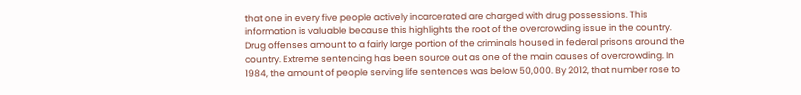that one in every five people actively incarcerated are charged with drug possessions. This information is valuable because this highlights the root of the overcrowding issue in the country. Drug offenses amount to a fairly large portion of the criminals housed in federal prisons around the country. Extreme sentencing has been source out as one of the main causes of overcrowding. In 1984, the amount of people serving life sentences was below 50,000. By 2012, that number rose to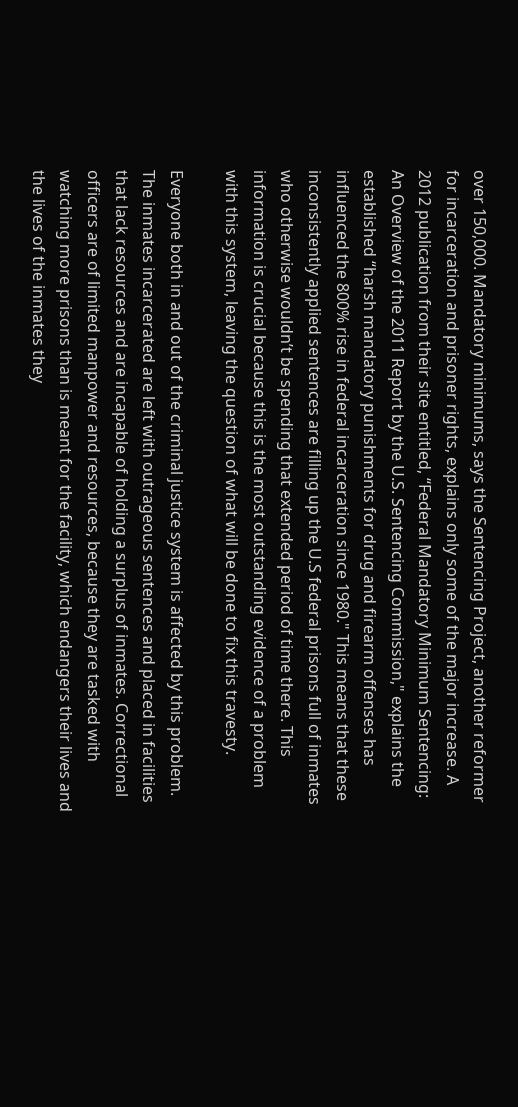over 150,000. Mandatory minimums, says the Sentencing Project, another reformer for incarceration and prisoner rights, explains only some of the major increase. A 2012 publication from their site entitled, “Federal Mandatory Minimum Sentencing: An Overview of the 2011 Report by the U.S. Sentencing Commission," explains the established “harsh mandatory punishments for drug and firearm offenses has influenced the 800% rise in federal incarceration since 1980." This means that these inconsistently applied sentences are filling up the U.S federal prisons full of inmates who otherwise wouldn’t be spending that extended period of time there. This information is crucial because this is the most outstanding evidence of a problem with this system, leaving the question of what will be done to fix this travesty.

Everyone both in and out of the criminal justice system is affected by this problem. The inmates incarcerated are left with outrageous sentences and placed in facilities that lack resources and are incapable of holding a surplus of inmates. Correctional officers are of limited manpower and resources, because they are tasked with watching more prisons than is meant for the facility, which endangers their lives and the lives of the inmates they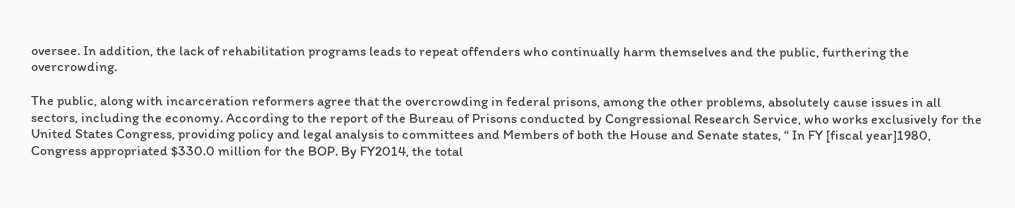oversee. In addition, the lack of rehabilitation programs leads to repeat offenders who continually harm themselves and the public, furthering the overcrowding.

The public, along with incarceration reformers agree that the overcrowding in federal prisons, among the other problems, absolutely cause issues in all sectors, including the economy. According to the report of the Bureau of Prisons conducted by Congressional Research Service, who works exclusively for the United States Congress, providing policy and legal analysis to committees and Members of both the House and Senate states, “ In FY [fiscal year]1980, Congress appropriated $330.0 million for the BOP. By FY2014, the total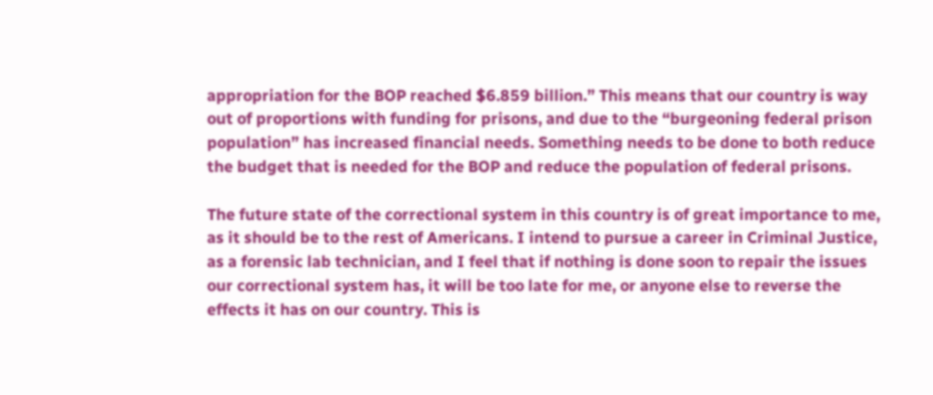appropriation for the BOP reached $6.859 billion.” This means that our country is way out of proportions with funding for prisons, and due to the “burgeoning federal prison population” has increased financial needs. Something needs to be done to both reduce the budget that is needed for the BOP and reduce the population of federal prisons.

The future state of the correctional system in this country is of great importance to me, as it should be to the rest of Americans. I intend to pursue a career in Criminal Justice, as a forensic lab technician, and I feel that if nothing is done soon to repair the issues our correctional system has, it will be too late for me, or anyone else to reverse the effects it has on our country. This is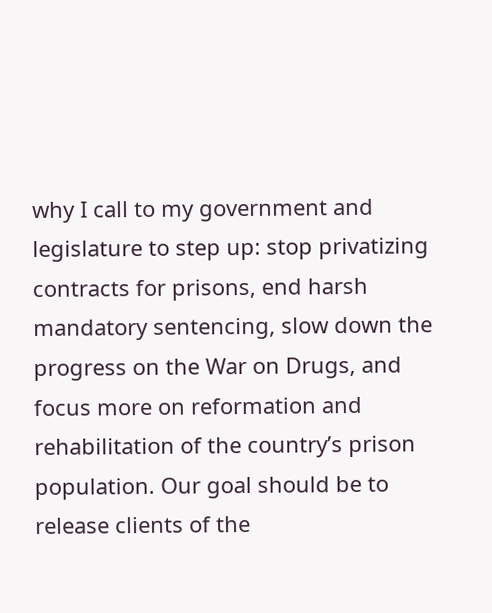why I call to my government and legislature to step up: stop privatizing contracts for prisons, end harsh mandatory sentencing, slow down the progress on the War on Drugs, and focus more on reformation and rehabilitation of the country’s prison population. Our goal should be to release clients of the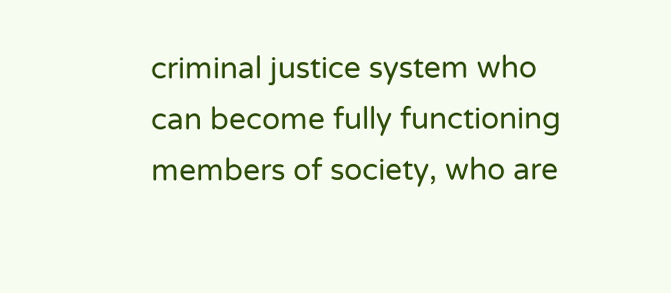criminal justice system who can become fully functioning members of society, who are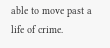able to move past a life of crime.